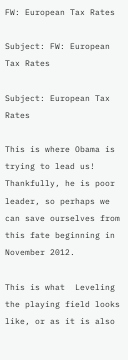FW: European Tax Rates

Subject: FW: European Tax Rates

Subject: European Tax Rates

This is where Obama is trying to lead us! Thankfully, he is poor leader, so perhaps we can save ourselves from this fate beginning in November 2012.

This is what  Leveling the playing field looks like, or as it is also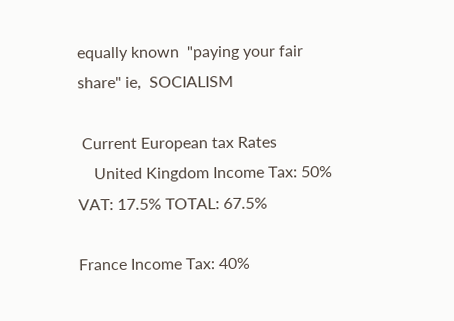equally known  "paying your fair share" ie,  SOCIALISM

 Current European tax Rates
    United Kingdom Income Tax: 50%
VAT: 17.5% TOTAL: 67.5%

France Income Tax: 40%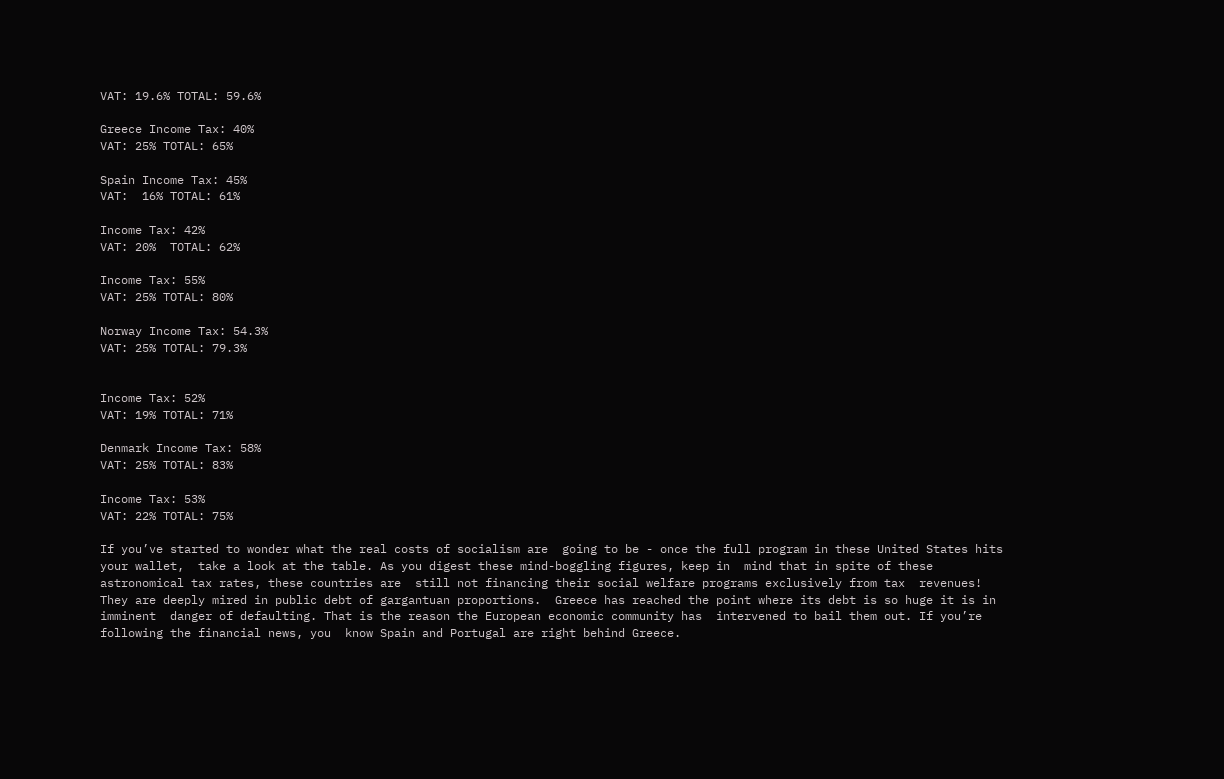VAT: 19.6% TOTAL: 59.6%

Greece Income Tax: 40%
VAT: 25% TOTAL: 65%

Spain Income Tax: 45%
VAT:  16% TOTAL: 61%

Income Tax: 42%
VAT: 20%  TOTAL: 62%

Income Tax: 55%
VAT: 25% TOTAL: 80%

Norway Income Tax: 54.3%
VAT: 25% TOTAL: 79.3%


Income Tax: 52%
VAT: 19% TOTAL: 71%

Denmark Income Tax: 58%
VAT: 25% TOTAL: 83%

Income Tax: 53%
VAT: 22% TOTAL: 75%

If you’ve started to wonder what the real costs of socialism are  going to be - once the full program in these United States hits your wallet,  take a look at the table. As you digest these mind-boggling figures, keep in  mind that in spite of these astronomical tax rates, these countries are  still not financing their social welfare programs exclusively from tax  revenues! They are deeply mired in public debt of gargantuan proportions.  Greece has reached the point where its debt is so huge it is in imminent  danger of defaulting. That is the reason the European economic community has  intervened to bail them out. If you’re following the financial news, you  know Spain and Portugal are right behind Greece.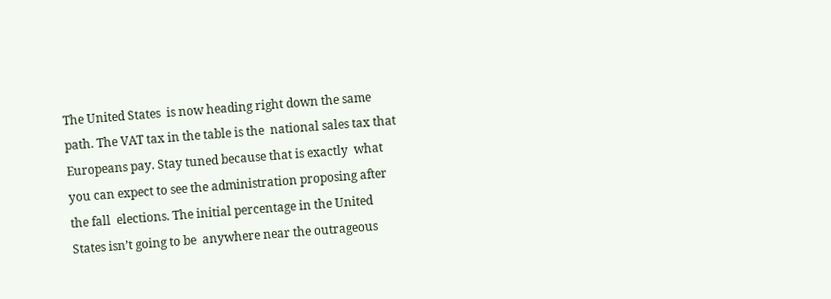The United States  is now heading right down the same path. The VAT tax in the table is the  national sales tax that Europeans pay. Stay tuned because that is exactly  what you can expect to see the administration proposing after the fall  elections. The initial percentage in the United States isn’t going to be  anywhere near the outrageous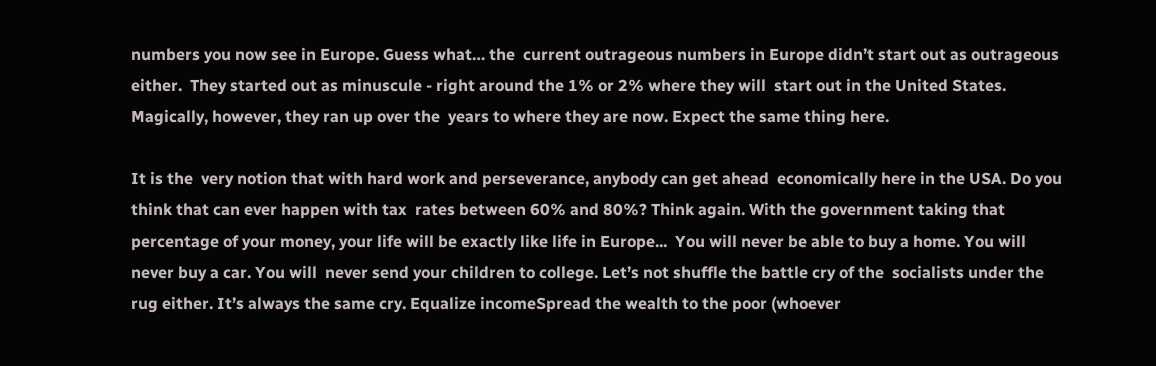numbers you now see in Europe. Guess what… the  current outrageous numbers in Europe didn’t start out as outrageous either.  They started out as minuscule - right around the 1% or 2% where they will  start out in the United States. Magically, however, they ran up over the  years to where they are now. Expect the same thing here.

It is the  very notion that with hard work and perseverance, anybody can get ahead  economically here in the USA. Do you think that can ever happen with tax  rates between 60% and 80%? Think again. With the government taking that  percentage of your money, your life will be exactly like life in Europe...  You will never be able to buy a home. You will never buy a car. You will  never send your children to college. Let’s not shuffle the battle cry of the  socialists under the rug either. It’s always the same cry. Equalize incomeSpread the wealth to the poor (whoever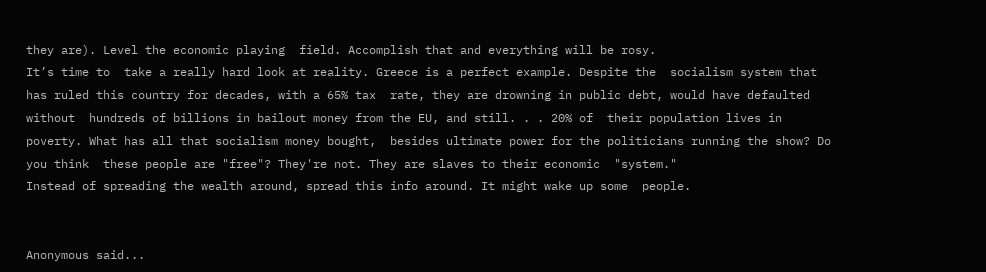they are). Level the economic playing  field. Accomplish that and everything will be rosy.
It’s time to  take a really hard look at reality. Greece is a perfect example. Despite the  socialism system that has ruled this country for decades, with a 65% tax  rate, they are drowning in public debt, would have defaulted without  hundreds of billions in bailout money from the EU, and still. . . 20% of  their population lives in poverty. What has all that socialism money bought,  besides ultimate power for the politicians running the show? Do you think  these people are "free"? They're not. They are slaves to their economic  "system."
Instead of spreading the wealth around, spread this info around. It might wake up some  people.


Anonymous said...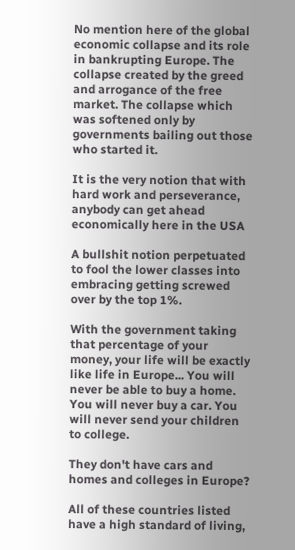No mention here of the global economic collapse and its role in bankrupting Europe. The collapse created by the greed and arrogance of the free market. The collapse which was softened only by governments bailing out those who started it.

It is the very notion that with hard work and perseverance, anybody can get ahead economically here in the USA

A bullshit notion perpetuated to fool the lower classes into embracing getting screwed over by the top 1%.

With the government taking that percentage of your money, your life will be exactly like life in Europe... You will never be able to buy a home. You will never buy a car. You will never send your children to college.

They don't have cars and homes and colleges in Europe?

All of these countries listed have a high standard of living,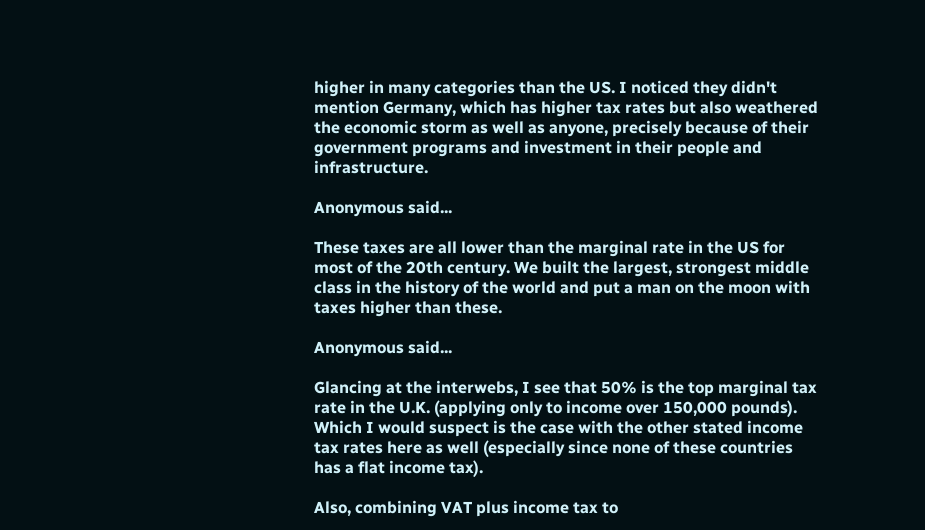higher in many categories than the US. I noticed they didn't mention Germany, which has higher tax rates but also weathered the economic storm as well as anyone, precisely because of their government programs and investment in their people and infrastructure.

Anonymous said...

These taxes are all lower than the marginal rate in the US for most of the 20th century. We built the largest, strongest middle class in the history of the world and put a man on the moon with taxes higher than these.

Anonymous said...

Glancing at the interwebs, I see that 50% is the top marginal tax rate in the U.K. (applying only to income over 150,000 pounds). Which I would suspect is the case with the other stated income tax rates here as well (especially since none of these countries has a flat income tax).

Also, combining VAT plus income tax to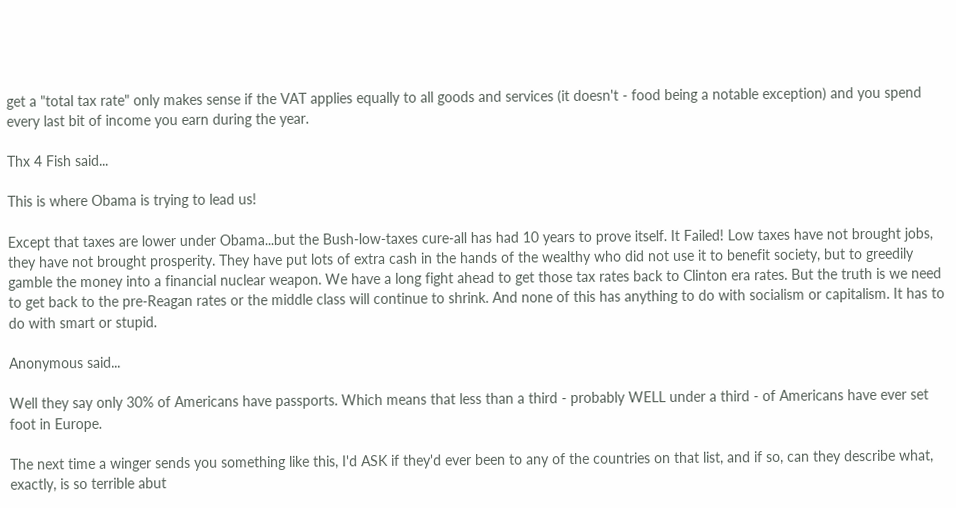get a "total tax rate" only makes sense if the VAT applies equally to all goods and services (it doesn't - food being a notable exception) and you spend every last bit of income you earn during the year.

Thx 4 Fish said...

This is where Obama is trying to lead us!

Except that taxes are lower under Obama...but the Bush-low-taxes cure-all has had 10 years to prove itself. It Failed! Low taxes have not brought jobs, they have not brought prosperity. They have put lots of extra cash in the hands of the wealthy who did not use it to benefit society, but to greedily gamble the money into a financial nuclear weapon. We have a long fight ahead to get those tax rates back to Clinton era rates. But the truth is we need to get back to the pre-Reagan rates or the middle class will continue to shrink. And none of this has anything to do with socialism or capitalism. It has to do with smart or stupid.

Anonymous said...

Well they say only 30% of Americans have passports. Which means that less than a third - probably WELL under a third - of Americans have ever set foot in Europe.

The next time a winger sends you something like this, I'd ASK if they'd ever been to any of the countries on that list, and if so, can they describe what, exactly, is so terrible abut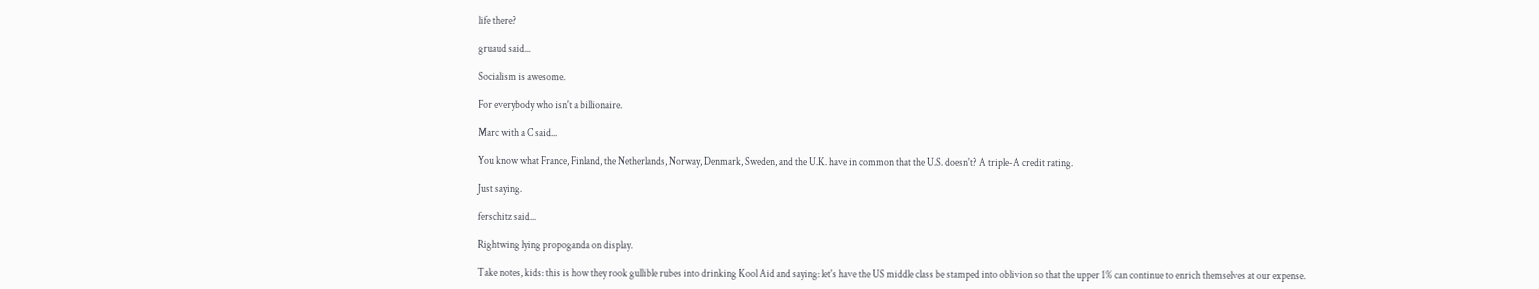life there?

gruaud said...

Socialism is awesome.

For everybody who isn't a billionaire.

Marc with a C said...

You know what France, Finland, the Netherlands, Norway, Denmark, Sweden, and the U.K. have in common that the U.S. doesn't? A triple-A credit rating.

Just saying.

ferschitz said...

Rightwing lying propoganda on display.

Take notes, kids: this is how they rook gullible rubes into drinking Kool Aid and saying: let's have the US middle class be stamped into oblivion so that the upper 1% can continue to enrich themselves at our expense.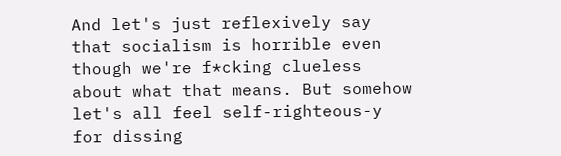And let's just reflexively say that socialism is horrible even though we're f*cking clueless about what that means. But somehow let's all feel self-righteous-y for dissing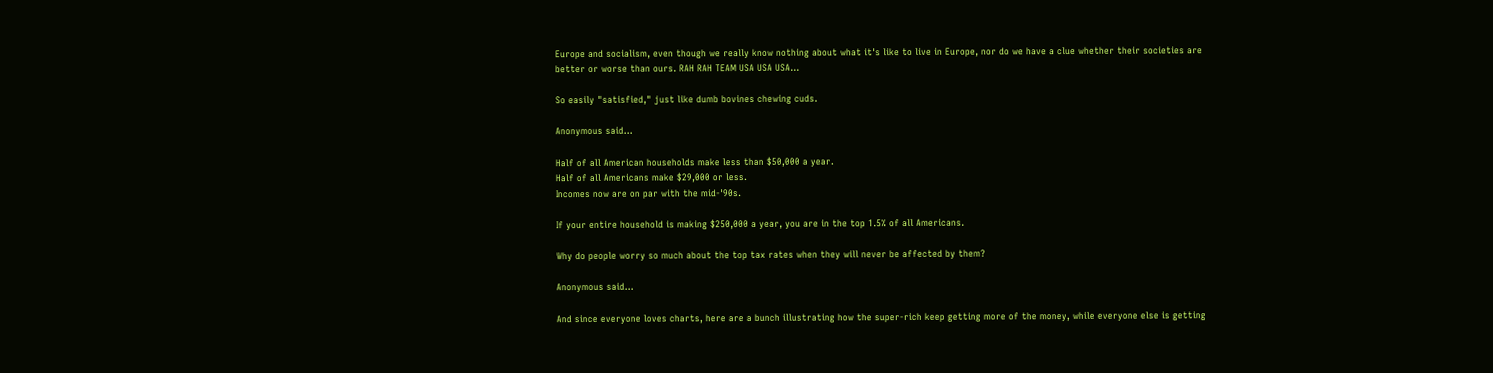Europe and socialism, even though we really know nothing about what it's like to live in Europe, nor do we have a clue whether their societies are better or worse than ours. RAH RAH TEAM USA USA USA...

So easily "satisfied," just like dumb bovines chewing cuds.

Anonymous said...

Half of all American households make less than $50,000 a year.
Half of all Americans make $29,000 or less.
Incomes now are on par with the mid-'90s.

If your entire household is making $250,000 a year, you are in the top 1.5% of all Americans.

Why do people worry so much about the top tax rates when they will never be affected by them?

Anonymous said...

And since everyone loves charts, here are a bunch illustrating how the super-rich keep getting more of the money, while everyone else is getting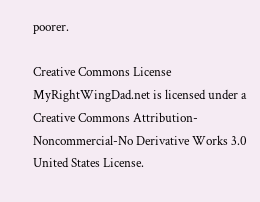poorer.

Creative Commons License
MyRightWingDad.net is licensed under a Creative Commons Attribution-Noncommercial-No Derivative Works 3.0 United States License.